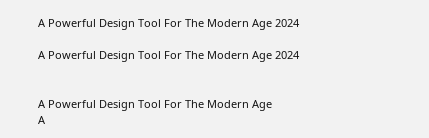A Powerful Design Tool For The Modern Age 2024

A Powerful Design Tool For The Modern Age 2024


A Powerful Design Tool For The Modern Age
A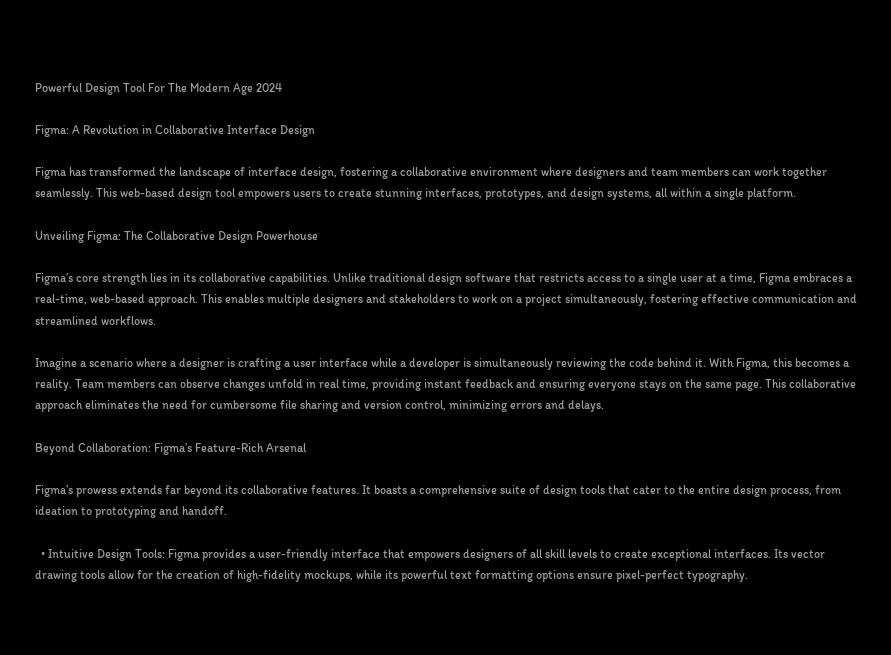Powerful Design Tool For The Modern Age 2024

Figma: A Revolution in Collaborative Interface Design

Figma has transformed the landscape of interface design, fostering a collaborative environment where designers and team members can work together seamlessly. This web-based design tool empowers users to create stunning interfaces, prototypes, and design systems, all within a single platform.

Unveiling Figma: The Collaborative Design Powerhouse

Figma’s core strength lies in its collaborative capabilities. Unlike traditional design software that restricts access to a single user at a time, Figma embraces a real-time, web-based approach. This enables multiple designers and stakeholders to work on a project simultaneously, fostering effective communication and streamlined workflows.

Imagine a scenario where a designer is crafting a user interface while a developer is simultaneously reviewing the code behind it. With Figma, this becomes a reality. Team members can observe changes unfold in real time, providing instant feedback and ensuring everyone stays on the same page. This collaborative approach eliminates the need for cumbersome file sharing and version control, minimizing errors and delays.

Beyond Collaboration: Figma’s Feature-Rich Arsenal

Figma’s prowess extends far beyond its collaborative features. It boasts a comprehensive suite of design tools that cater to the entire design process, from ideation to prototyping and handoff.

  • Intuitive Design Tools: Figma provides a user-friendly interface that empowers designers of all skill levels to create exceptional interfaces. Its vector drawing tools allow for the creation of high-fidelity mockups, while its powerful text formatting options ensure pixel-perfect typography.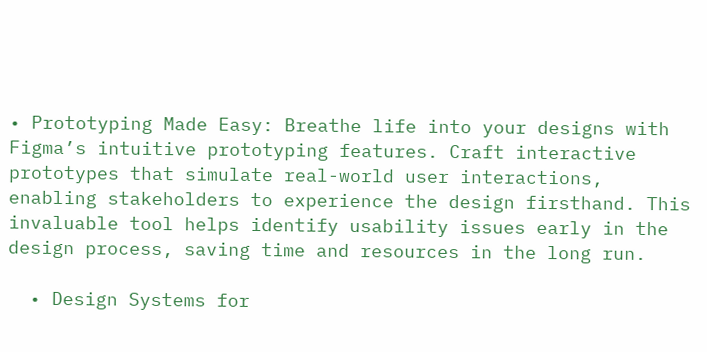• Prototyping Made Easy: Breathe life into your designs with Figma’s intuitive prototyping features. Craft interactive prototypes that simulate real-world user interactions, enabling stakeholders to experience the design firsthand. This invaluable tool helps identify usability issues early in the design process, saving time and resources in the long run.

  • Design Systems for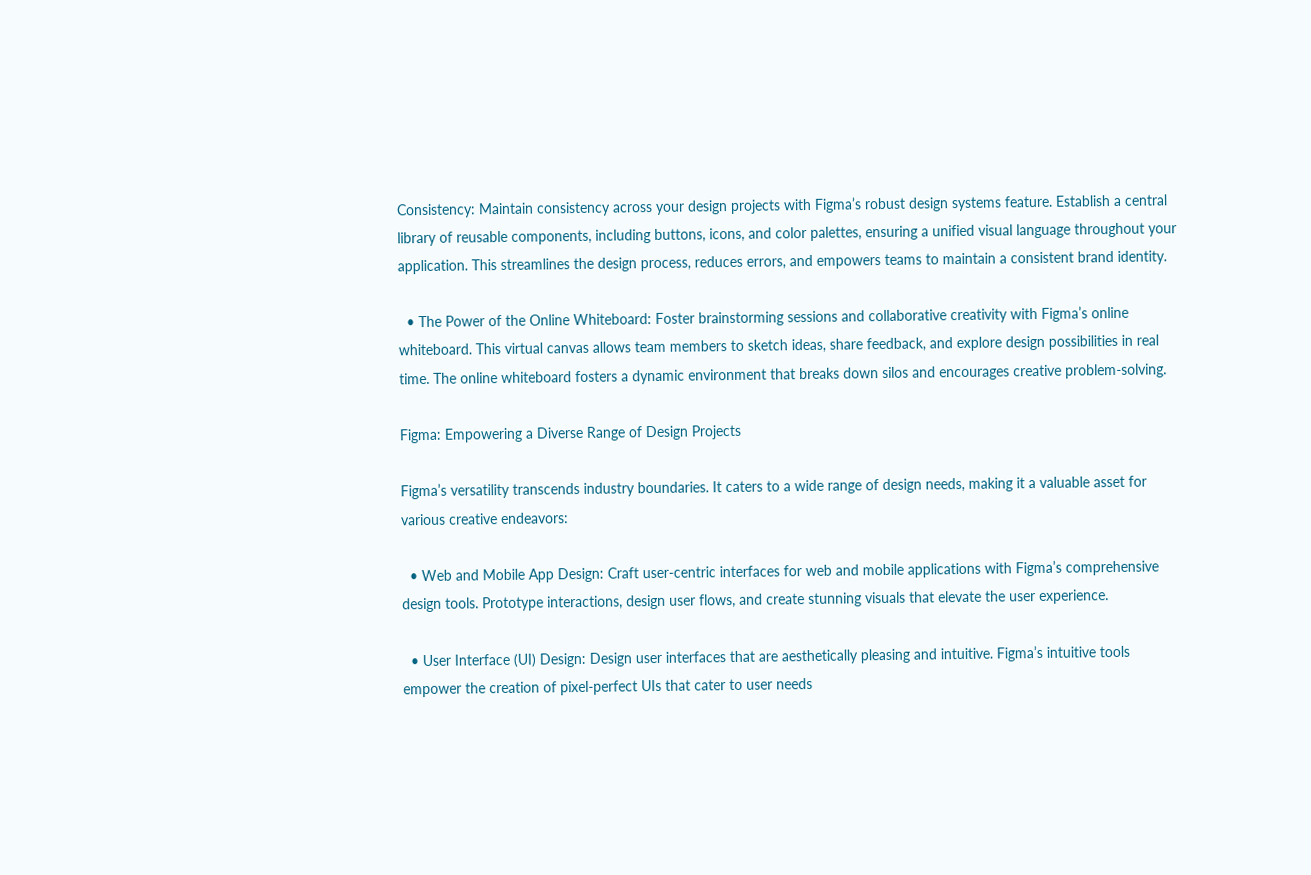Consistency: Maintain consistency across your design projects with Figma’s robust design systems feature. Establish a central library of reusable components, including buttons, icons, and color palettes, ensuring a unified visual language throughout your application. This streamlines the design process, reduces errors, and empowers teams to maintain a consistent brand identity.

  • The Power of the Online Whiteboard: Foster brainstorming sessions and collaborative creativity with Figma’s online whiteboard. This virtual canvas allows team members to sketch ideas, share feedback, and explore design possibilities in real time. The online whiteboard fosters a dynamic environment that breaks down silos and encourages creative problem-solving.

Figma: Empowering a Diverse Range of Design Projects

Figma’s versatility transcends industry boundaries. It caters to a wide range of design needs, making it a valuable asset for various creative endeavors:

  • Web and Mobile App Design: Craft user-centric interfaces for web and mobile applications with Figma’s comprehensive design tools. Prototype interactions, design user flows, and create stunning visuals that elevate the user experience.

  • User Interface (UI) Design: Design user interfaces that are aesthetically pleasing and intuitive. Figma’s intuitive tools empower the creation of pixel-perfect UIs that cater to user needs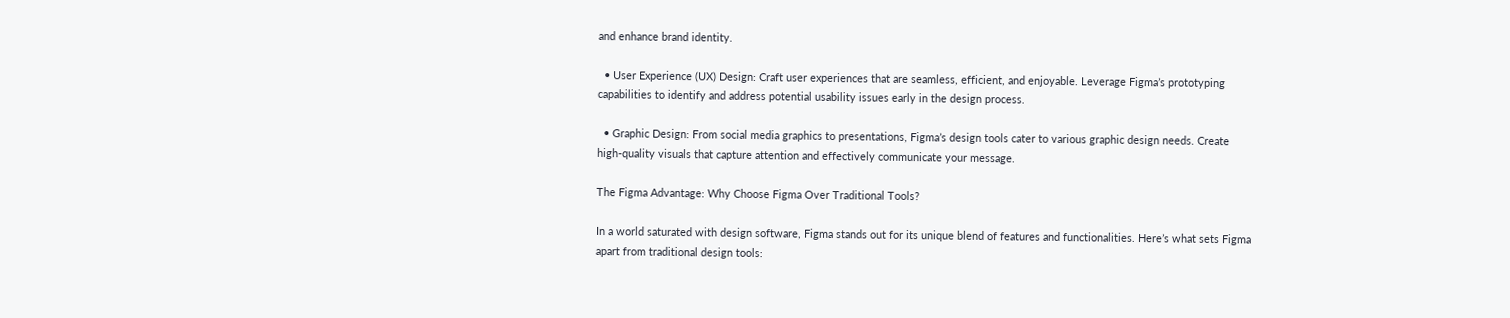and enhance brand identity.

  • User Experience (UX) Design: Craft user experiences that are seamless, efficient, and enjoyable. Leverage Figma’s prototyping capabilities to identify and address potential usability issues early in the design process.

  • Graphic Design: From social media graphics to presentations, Figma’s design tools cater to various graphic design needs. Create high-quality visuals that capture attention and effectively communicate your message.

The Figma Advantage: Why Choose Figma Over Traditional Tools?

In a world saturated with design software, Figma stands out for its unique blend of features and functionalities. Here’s what sets Figma apart from traditional design tools: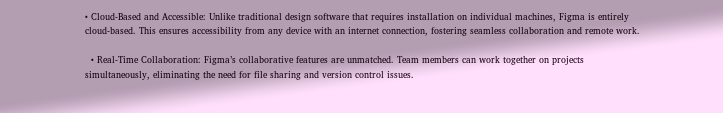• Cloud-Based and Accessible: Unlike traditional design software that requires installation on individual machines, Figma is entirely cloud-based. This ensures accessibility from any device with an internet connection, fostering seamless collaboration and remote work.

  • Real-Time Collaboration: Figma’s collaborative features are unmatched. Team members can work together on projects simultaneously, eliminating the need for file sharing and version control issues.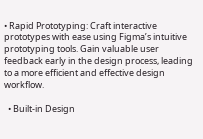• Rapid Prototyping: Craft interactive prototypes with ease using Figma’s intuitive prototyping tools. Gain valuable user feedback early in the design process, leading to a more efficient and effective design workflow.

  • Built-in Design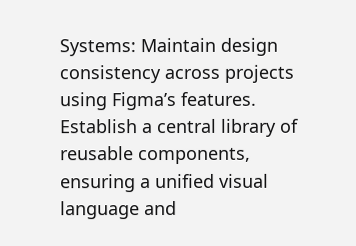Systems: Maintain design consistency across projects using Figma’s features. Establish a central library of reusable components, ensuring a unified visual language and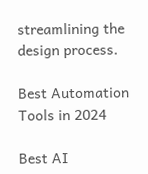streamlining the design process.

Best Automation Tools in 2024

Best AI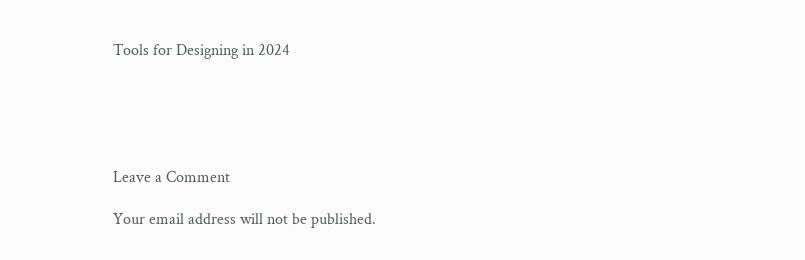Tools for Designing in 2024





Leave a Comment

Your email address will not be published.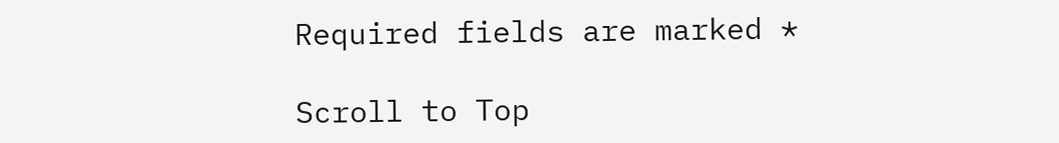Required fields are marked *

Scroll to Top